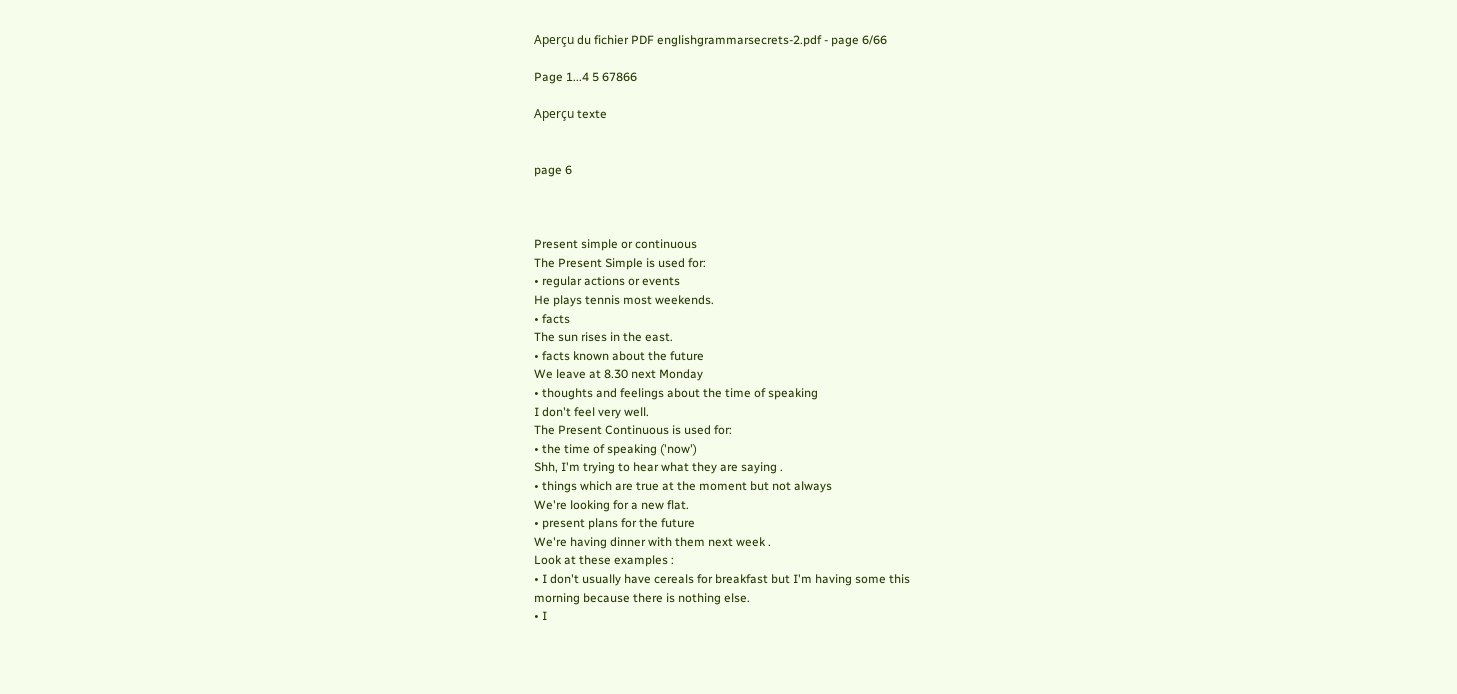Aperçu du fichier PDF englishgrammarsecrets-2.pdf - page 6/66

Page 1...4 5 67866

Aperçu texte


page 6



Present simple or continuous
The Present Simple is used for:
• regular actions or events
He plays tennis most weekends.
• facts
The sun rises in the east.
• facts known about the future
We leave at 8.30 next Monday
• thoughts and feelings about the time of speaking
I don't feel very well.
The Present Continuous is used for:
• the time of speaking ('now')
Shh, I'm trying to hear what they are saying .
• things which are true at the moment but not always
We're looking for a new flat.
• present plans for the future
We're having dinner with them next week .
Look at these examples :
• I don't usually have cereals for breakfast but I'm having some this
morning because there is nothing else.
• I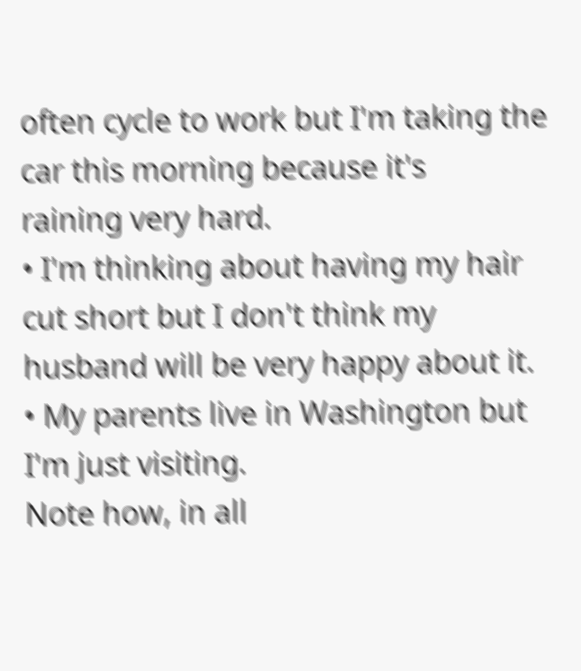often cycle to work but I'm taking the car this morning because it's
raining very hard.
• I'm thinking about having my hair cut short but I don't think my
husband will be very happy about it.
• My parents live in Washington but I'm just visiting.
Note how, in all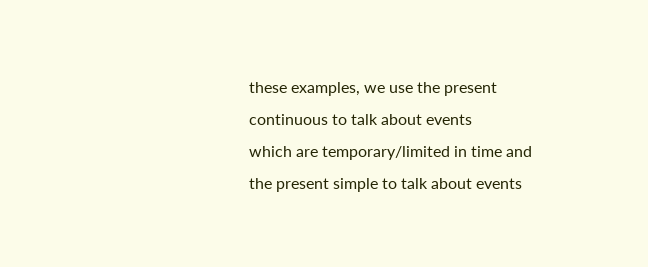these examples, we use the present continuous to talk about events
which are temporary/limited in time and the present simple to talk about events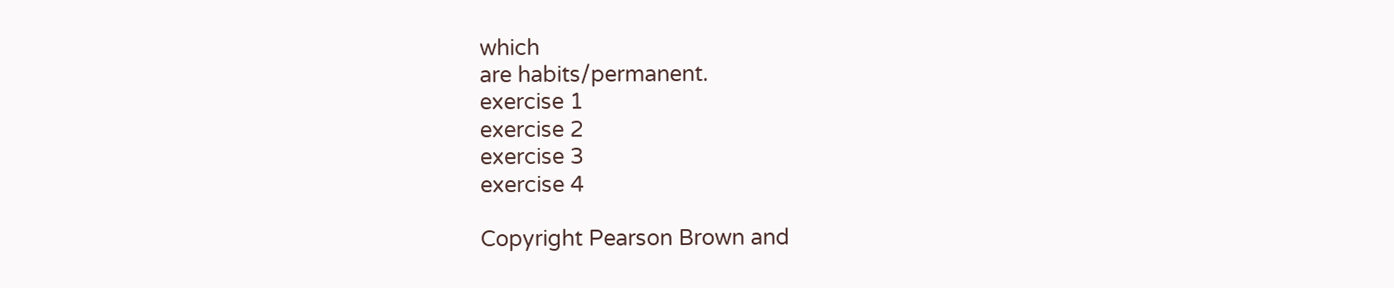which
are habits/permanent.
exercise 1
exercise 2
exercise 3
exercise 4

Copyright Pearson Brown and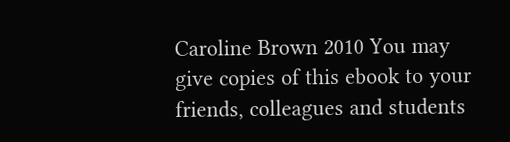Caroline Brown 2010 You may give copies of this ebook to your friends, colleagues and students